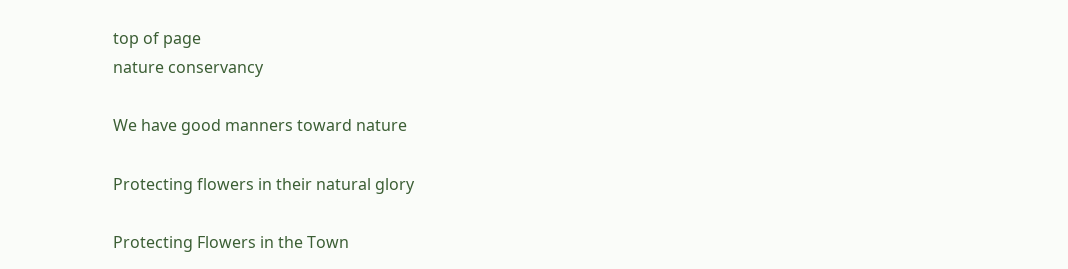top of page
nature conservancy

We have good manners toward nature

Protecting flowers in their natural glory

Protecting Flowers in the Town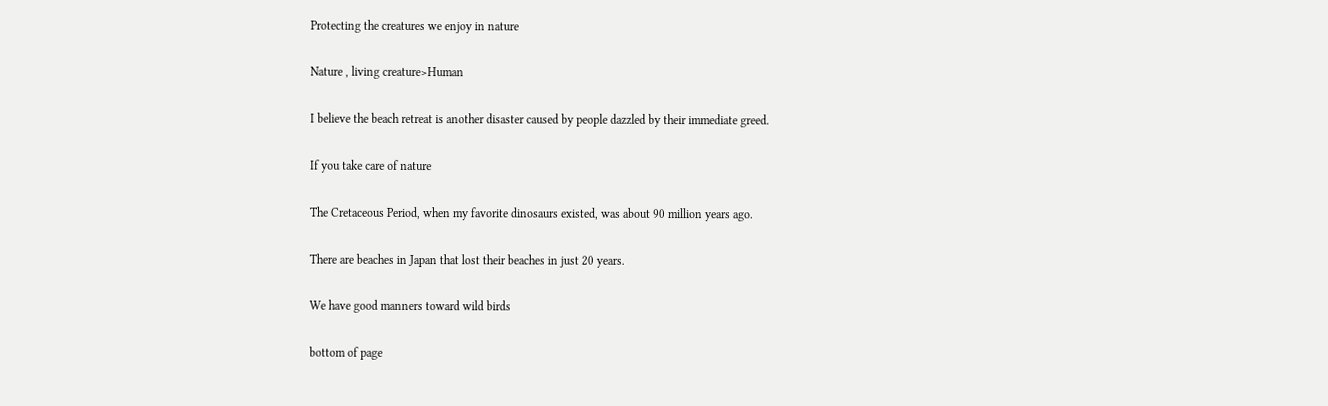Protecting the creatures we enjoy in nature

Nature , living creature>Human

I believe the beach retreat is another disaster caused by people dazzled by their immediate greed.

If you take care of nature

The Cretaceous Period, when my favorite dinosaurs existed, was about 90 million years ago.

There are beaches in Japan that lost their beaches in just 20 years.

We have good manners toward wild birds

bottom of page